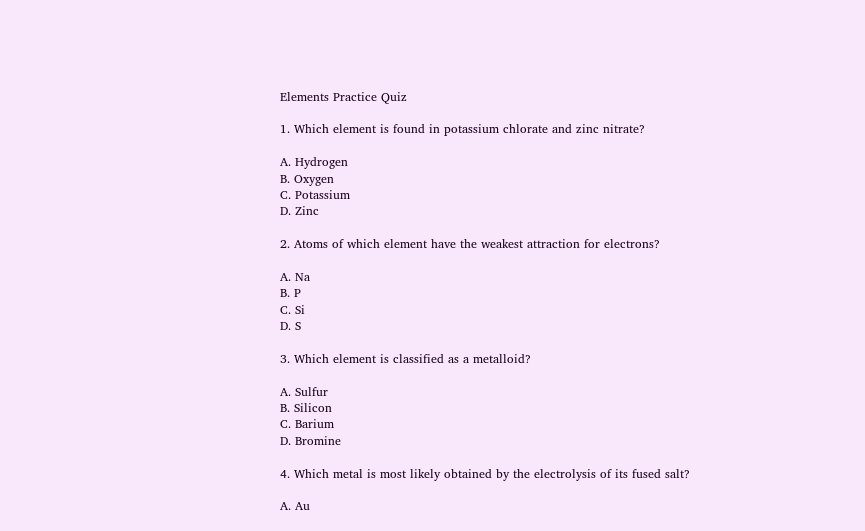Elements Practice Quiz

1. Which element is found in potassium chlorate and zinc nitrate?

A. Hydrogen
B. Oxygen
C. Potassium
D. Zinc

2. Atoms of which element have the weakest attraction for electrons?

A. Na
B. P
C. Si
D. S

3. Which element is classified as a metalloid?

A. Sulfur
B. Silicon
C. Barium
D. Bromine

4. Which metal is most likely obtained by the electrolysis of its fused salt?

A. Au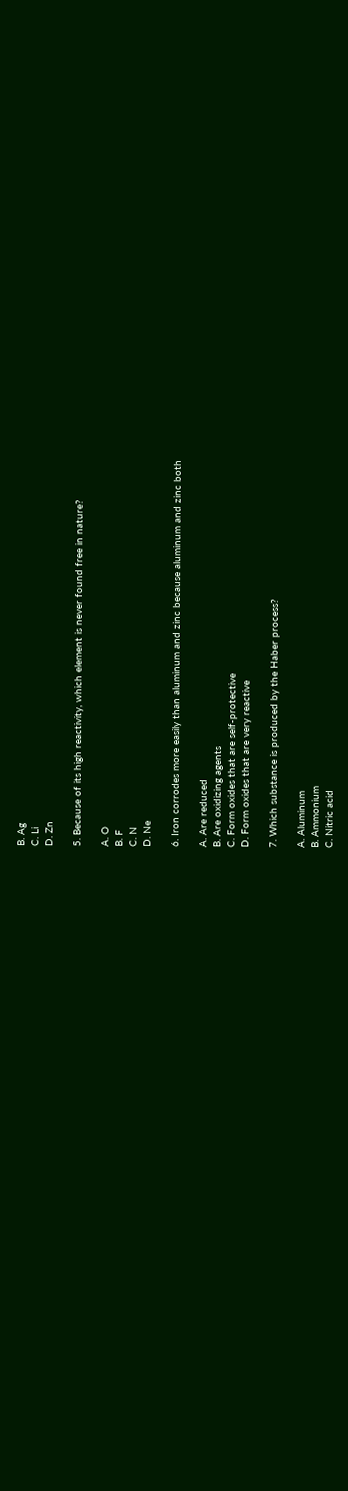B. Ag
C. Li
D. Zn

5. Because of its high reactivity, which element is never found free in nature?

A. O
B. F
C. N
D. Ne

6. Iron corrodes more easily than aluminum and zinc because aluminum and zinc both

A. Are reduced
B. Are oxidizing agents
C. Form oxides that are self-protective
D. Form oxides that are very reactive

7. Which substance is produced by the Haber process?

A. Aluminum
B. Ammonium
C. Nitric acid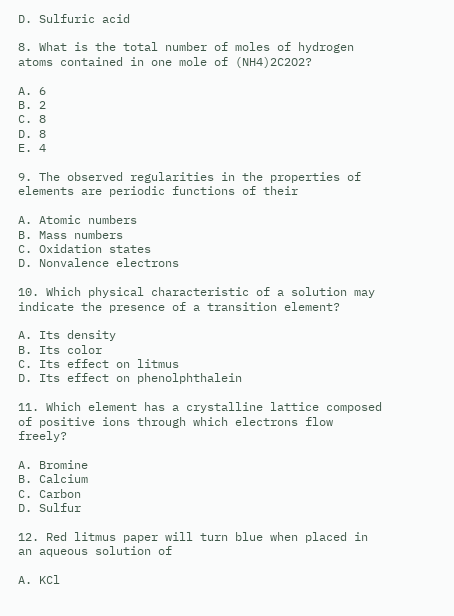D. Sulfuric acid

8. What is the total number of moles of hydrogen atoms contained in one mole of (NH4)2C2O2?

A. 6
B. 2
C. 8
D. 8
E. 4

9. The observed regularities in the properties of elements are periodic functions of their

A. Atomic numbers
B. Mass numbers
C. Oxidation states
D. Nonvalence electrons

10. Which physical characteristic of a solution may indicate the presence of a transition element?

A. Its density
B. Its color
C. Its effect on litmus
D. Its effect on phenolphthalein

11. Which element has a crystalline lattice composed of positive ions through which electrons flow freely?

A. Bromine
B. Calcium
C. Carbon
D. Sulfur

12. Red litmus paper will turn blue when placed in an aqueous solution of

A. KCl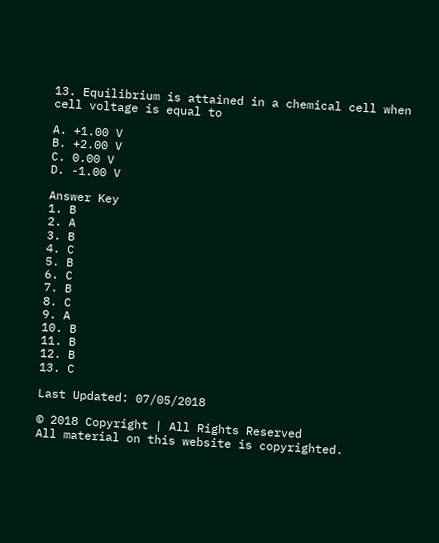13. Equilibrium is attained in a chemical cell when cell voltage is equal to

A. +1.00 V
B. +2.00 V
C. 0.00 V
D. -1.00 V

Answer Key
1. B
2. A
3. B
4. C
5. B
6. C
7. B
8. C
9. A
10. B
11. B
12. B
13. C

Last Updated: 07/05/2018

© 2018 Copyright | All Rights Reserved
All material on this website is copyrighted.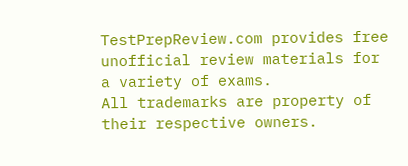TestPrepReview.com provides free unofficial review materials for a variety of exams.
All trademarks are property of their respective owners.